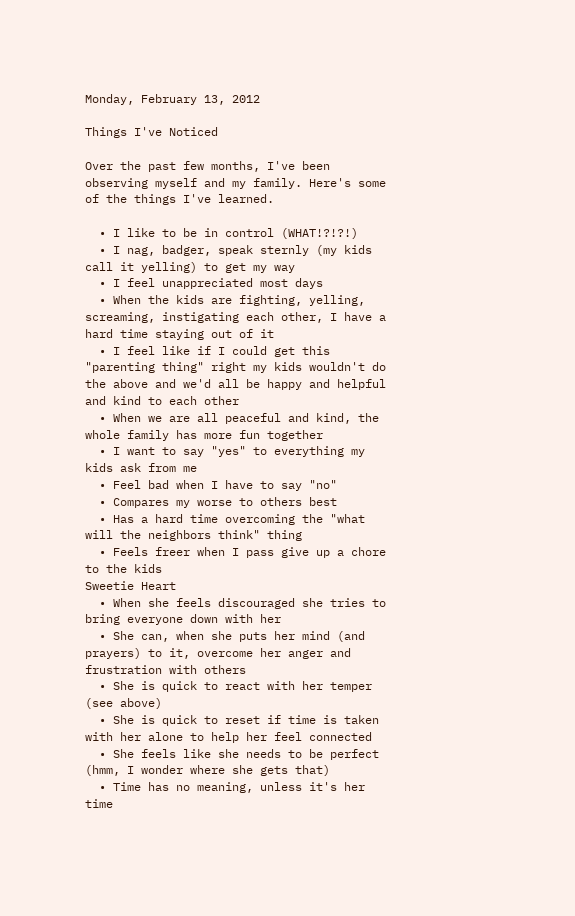Monday, February 13, 2012

Things I've Noticed

Over the past few months, I've been observing myself and my family. Here's some of the things I've learned.

  • I like to be in control (WHAT!?!?!)
  • I nag, badger, speak sternly (my kids call it yelling) to get my way
  • I feel unappreciated most days
  • When the kids are fighting, yelling, screaming, instigating each other, I have a hard time staying out of it
  • I feel like if I could get this "parenting thing" right my kids wouldn't do the above and we'd all be happy and helpful and kind to each other
  • When we are all peaceful and kind, the whole family has more fun together
  • I want to say "yes" to everything my kids ask from me
  • Feel bad when I have to say "no"
  • Compares my worse to others best
  • Has a hard time overcoming the "what will the neighbors think" thing
  • Feels freer when I pass give up a chore to the kids
Sweetie Heart
  • When she feels discouraged she tries to bring everyone down with her
  • She can, when she puts her mind (and prayers) to it, overcome her anger and frustration with others
  • She is quick to react with her temper (see above)
  • She is quick to reset if time is taken with her alone to help her feel connected
  • She feels like she needs to be perfect (hmm, I wonder where she gets that)
  • Time has no meaning, unless it's her time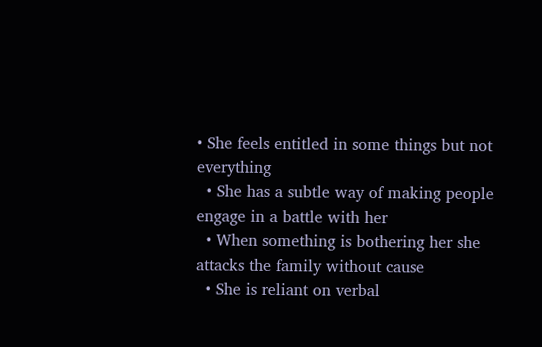• She feels entitled in some things but not everything
  • She has a subtle way of making people engage in a battle with her
  • When something is bothering her she attacks the family without cause
  • She is reliant on verbal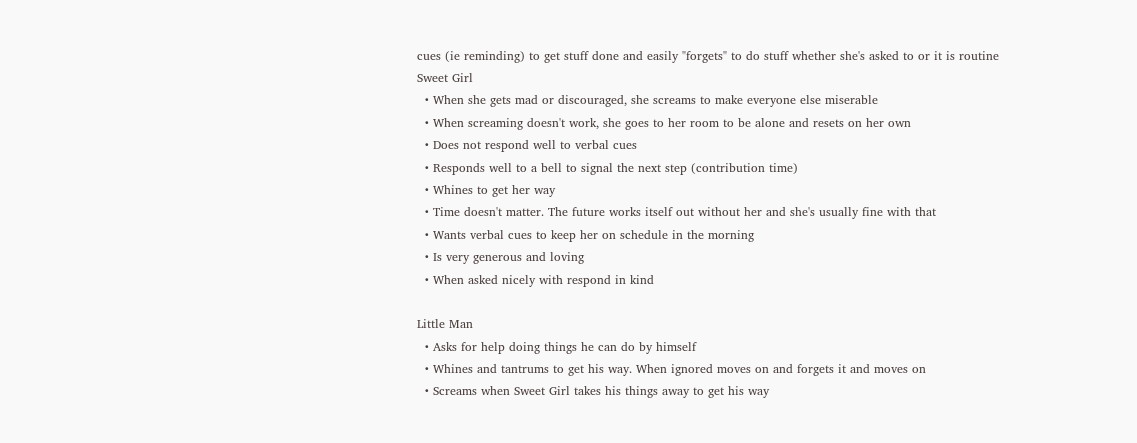cues (ie reminding) to get stuff done and easily "forgets" to do stuff whether she's asked to or it is routine
Sweet Girl
  • When she gets mad or discouraged, she screams to make everyone else miserable
  • When screaming doesn't work, she goes to her room to be alone and resets on her own
  • Does not respond well to verbal cues
  • Responds well to a bell to signal the next step (contribution time)
  • Whines to get her way
  • Time doesn't matter. The future works itself out without her and she's usually fine with that
  • Wants verbal cues to keep her on schedule in the morning
  • Is very generous and loving
  • When asked nicely with respond in kind

Little Man
  • Asks for help doing things he can do by himself
  • Whines and tantrums to get his way. When ignored moves on and forgets it and moves on
  • Screams when Sweet Girl takes his things away to get his way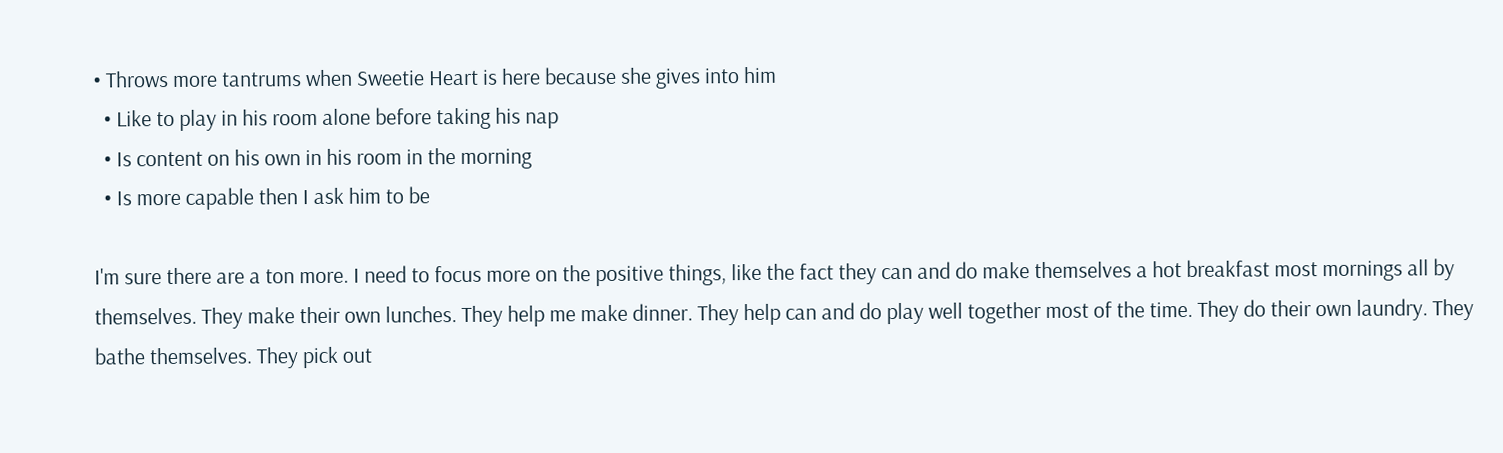• Throws more tantrums when Sweetie Heart is here because she gives into him
  • Like to play in his room alone before taking his nap
  • Is content on his own in his room in the morning
  • Is more capable then I ask him to be

I'm sure there are a ton more. I need to focus more on the positive things, like the fact they can and do make themselves a hot breakfast most mornings all by themselves. They make their own lunches. They help me make dinner. They help can and do play well together most of the time. They do their own laundry. They bathe themselves. They pick out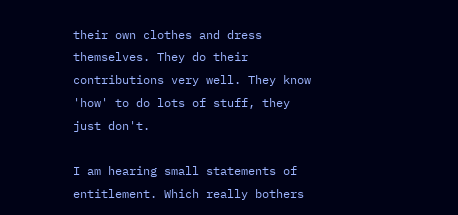their own clothes and dress themselves. They do their contributions very well. They know 'how' to do lots of stuff, they just don't.

I am hearing small statements of entitlement. Which really bothers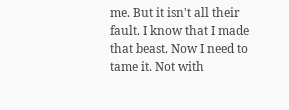me. But it isn't all their fault. I know that I made that beast. Now I need to tame it. Not with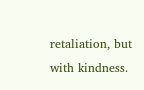retaliation, but with kindness.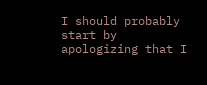I should probably start by apologizing that I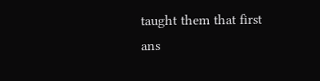taught them that first ans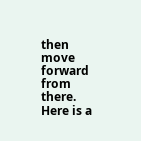then move forward from there. Here is a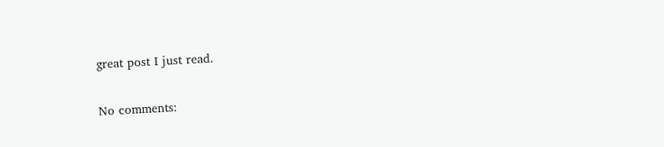great post I just read.

No comments: